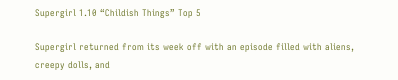Supergirl 1.10 “Childish Things” Top 5

Supergirl returned from its week off with an episode filled with aliens, creepy dolls, and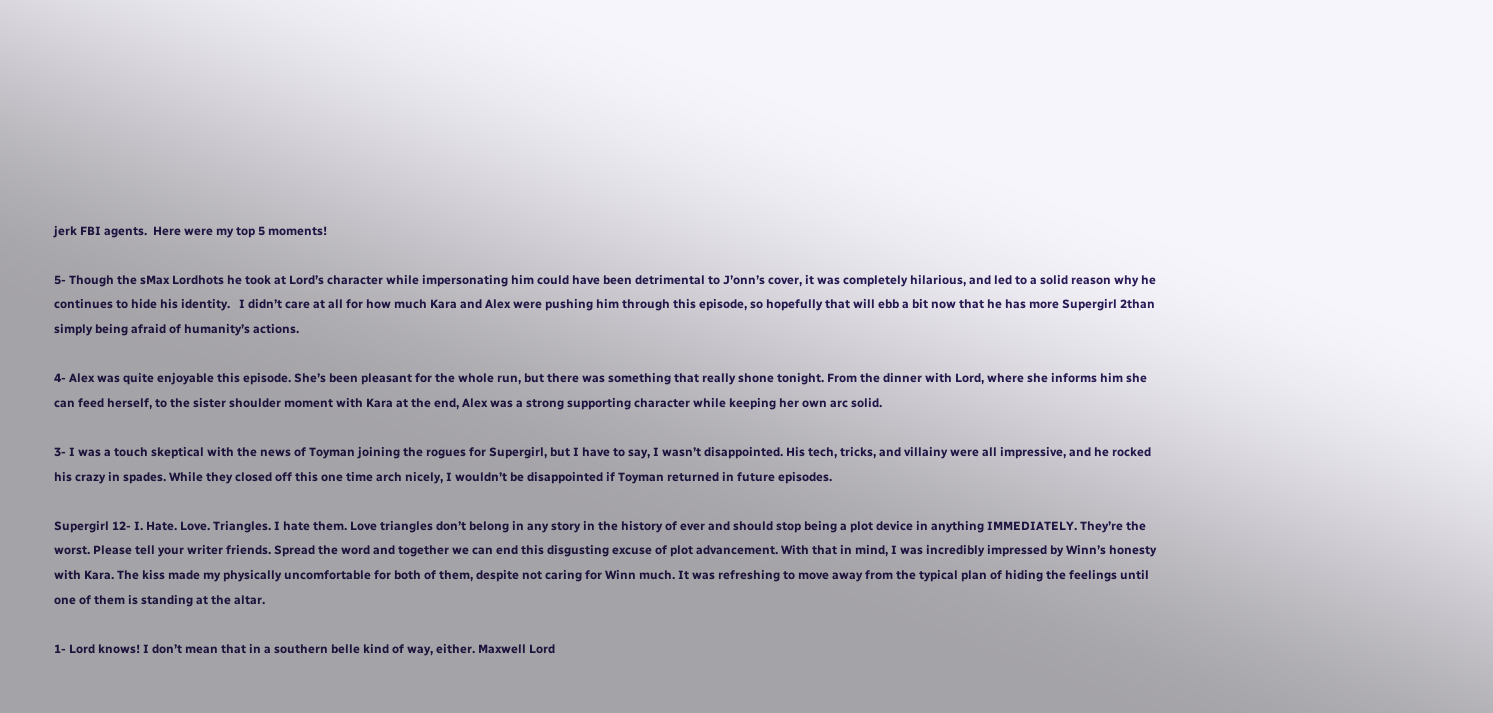jerk FBI agents.  Here were my top 5 moments!

5- Though the sMax Lordhots he took at Lord’s character while impersonating him could have been detrimental to J’onn’s cover, it was completely hilarious, and led to a solid reason why he continues to hide his identity.   I didn’t care at all for how much Kara and Alex were pushing him through this episode, so hopefully that will ebb a bit now that he has more Supergirl 2than simply being afraid of humanity’s actions.

4- Alex was quite enjoyable this episode. She’s been pleasant for the whole run, but there was something that really shone tonight. From the dinner with Lord, where she informs him she can feed herself, to the sister shoulder moment with Kara at the end, Alex was a strong supporting character while keeping her own arc solid.

3- I was a touch skeptical with the news of Toyman joining the rogues for Supergirl, but I have to say, I wasn’t disappointed. His tech, tricks, and villainy were all impressive, and he rocked his crazy in spades. While they closed off this one time arch nicely, I wouldn’t be disappointed if Toyman returned in future episodes.

Supergirl 12- I. Hate. Love. Triangles. I hate them. Love triangles don’t belong in any story in the history of ever and should stop being a plot device in anything IMMEDIATELY. They’re the worst. Please tell your writer friends. Spread the word and together we can end this disgusting excuse of plot advancement. With that in mind, I was incredibly impressed by Winn’s honesty with Kara. The kiss made my physically uncomfortable for both of them, despite not caring for Winn much. It was refreshing to move away from the typical plan of hiding the feelings until one of them is standing at the altar.

1- Lord knows! I don’t mean that in a southern belle kind of way, either. Maxwell Lord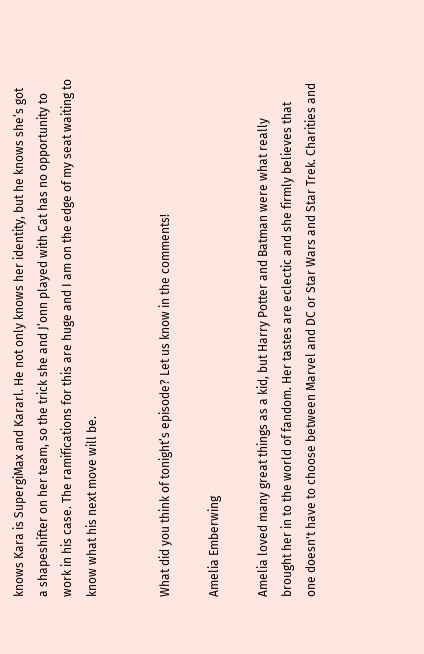knows Kara is SupergiMax and Kararl. He not only knows her identity, but he knows she’s got a shapeshifter on her team, so the trick she and J’onn played with Cat has no opportunity to work in his case. The ramifications for this are huge and I am on the edge of my seat waiting to know what his next move will be.


What did you think of tonight’s episode? Let us know in the comments!

Amelia Emberwing

Amelia loved many great things as a kid, but Harry Potter and Batman were what really brought her in to the world of fandom. Her tastes are eclectic and she firmly believes that one doesn't have to choose between Marvel and DC or Star Wars and Star Trek. Charities and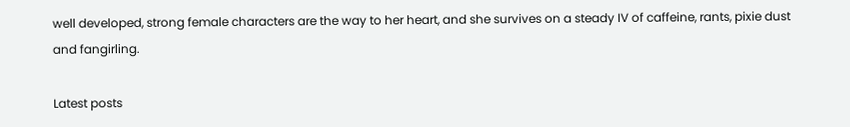well developed, strong female characters are the way to her heart, and she survives on a steady IV of caffeine, rants, pixie dust and fangirling.

Latest posts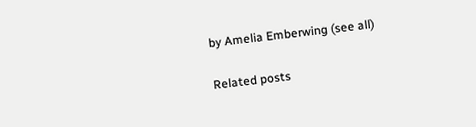by Amelia Emberwing (see all)

Related posts